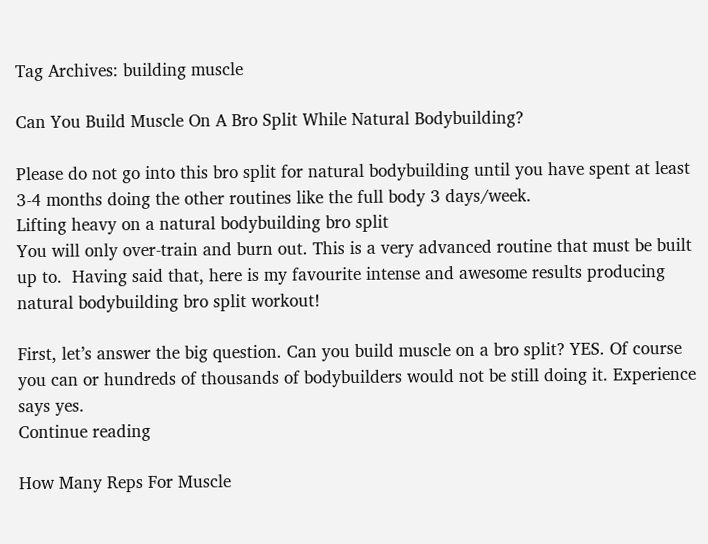Tag Archives: building muscle

Can You Build Muscle On A Bro Split While Natural Bodybuilding?

Please do not go into this bro split for natural bodybuilding until you have spent at least 3-4 months doing the other routines like the full body 3 days/week.
Lifting heavy on a natural bodybuilding bro split
You will only over-train and burn out. This is a very advanced routine that must be built up to.  Having said that, here is my favourite intense and awesome results producing natural bodybuilding bro split workout!

First, let’s answer the big question. Can you build muscle on a bro split? YES. Of course you can or hundreds of thousands of bodybuilders would not be still doing it. Experience says yes.
Continue reading

How Many Reps For Muscle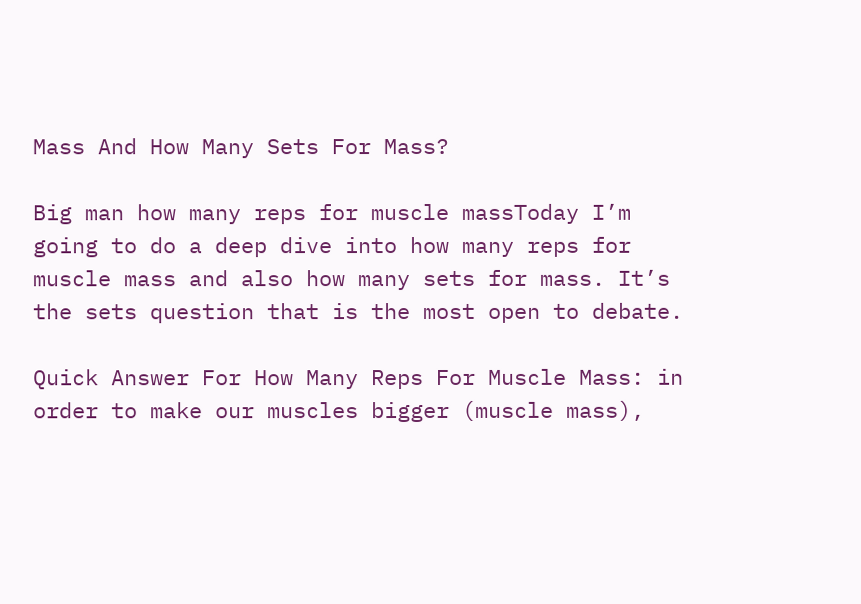Mass And How Many Sets For Mass?

Big man how many reps for muscle massToday I’m going to do a deep dive into how many reps for muscle mass and also how many sets for mass. It’s the sets question that is the most open to debate.

Quick Answer For How Many Reps For Muscle Mass: in order to make our muscles bigger (muscle mass),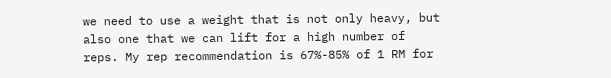we need to use a weight that is not only heavy, but also one that we can lift for a high number of reps. My rep recommendation is 67%-85% of 1 RM for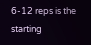6-12 reps is the starting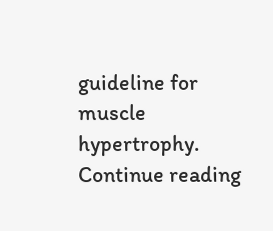guideline for muscle hypertrophy.
Continue reading